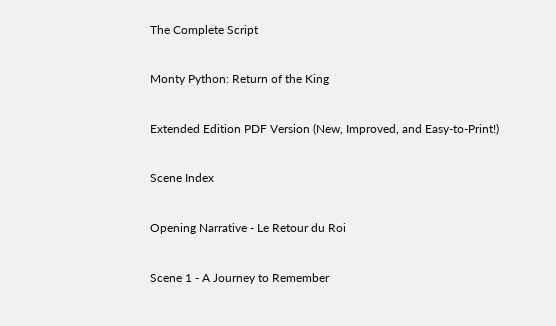The Complete Script

Monty Python: Return of the King

Extended Edition PDF Version (New, Improved, and Easy-to-Print!)

Scene Index

Opening Narrative - Le Retour du Roi

Scene 1 - A Journey to Remember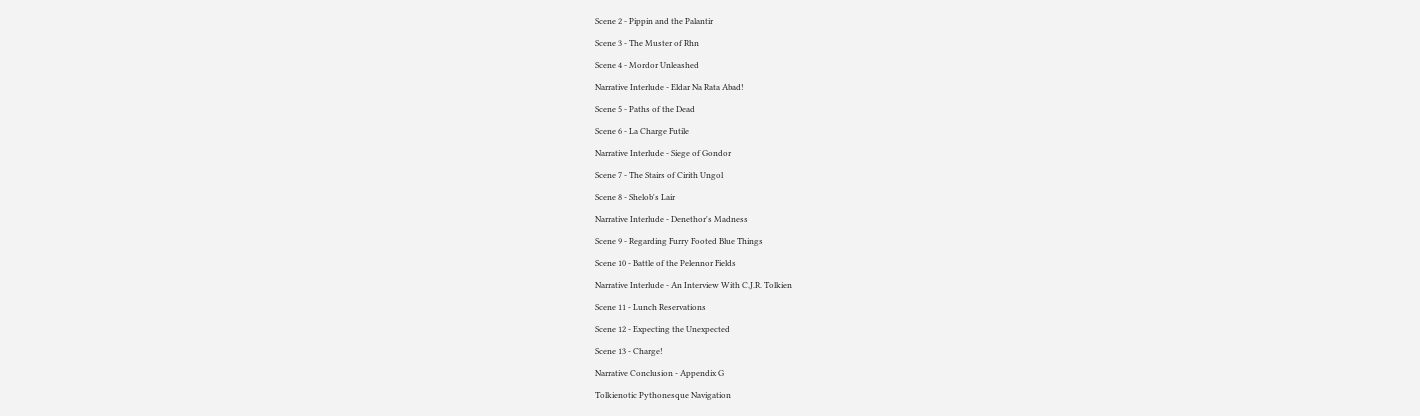Scene 2 - Pippin and the Palantir

Scene 3 - The Muster of Rhn

Scene 4 - Mordor Unleashed

Narrative Interlude - Eldar Na Rata Abad!

Scene 5 - Paths of the Dead

Scene 6 - La Charge Futile

Narrative Interlude - Siege of Gondor

Scene 7 - The Stairs of Cirith Ungol

Scene 8 - Shelob's Lair

Narrative Interlude - Denethor's Madness

Scene 9 - Regarding Furry Footed Blue Things

Scene 10 - Battle of the Pelennor Fields

Narrative Interlude - An Interview With C.J.R. Tolkien

Scene 11 - Lunch Reservations

Scene 12 - Expecting the Unexpected

Scene 13 - Charge!

Narrative Conclusion - Appendix G

Tolkienotic Pythonesque Navigation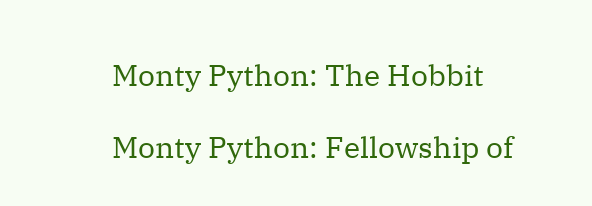Monty Python: The Hobbit

Monty Python: Fellowship of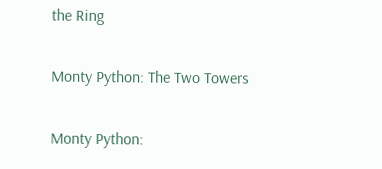the Ring

Monty Python: The Two Towers

Monty Python: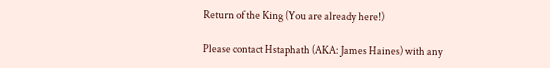Return of the King (You are already here!)

Please contact Hstaphath (AKA: James Haines) with any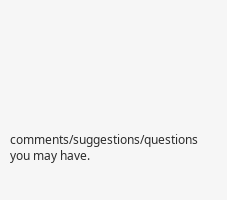comments/suggestions/questions you may have.